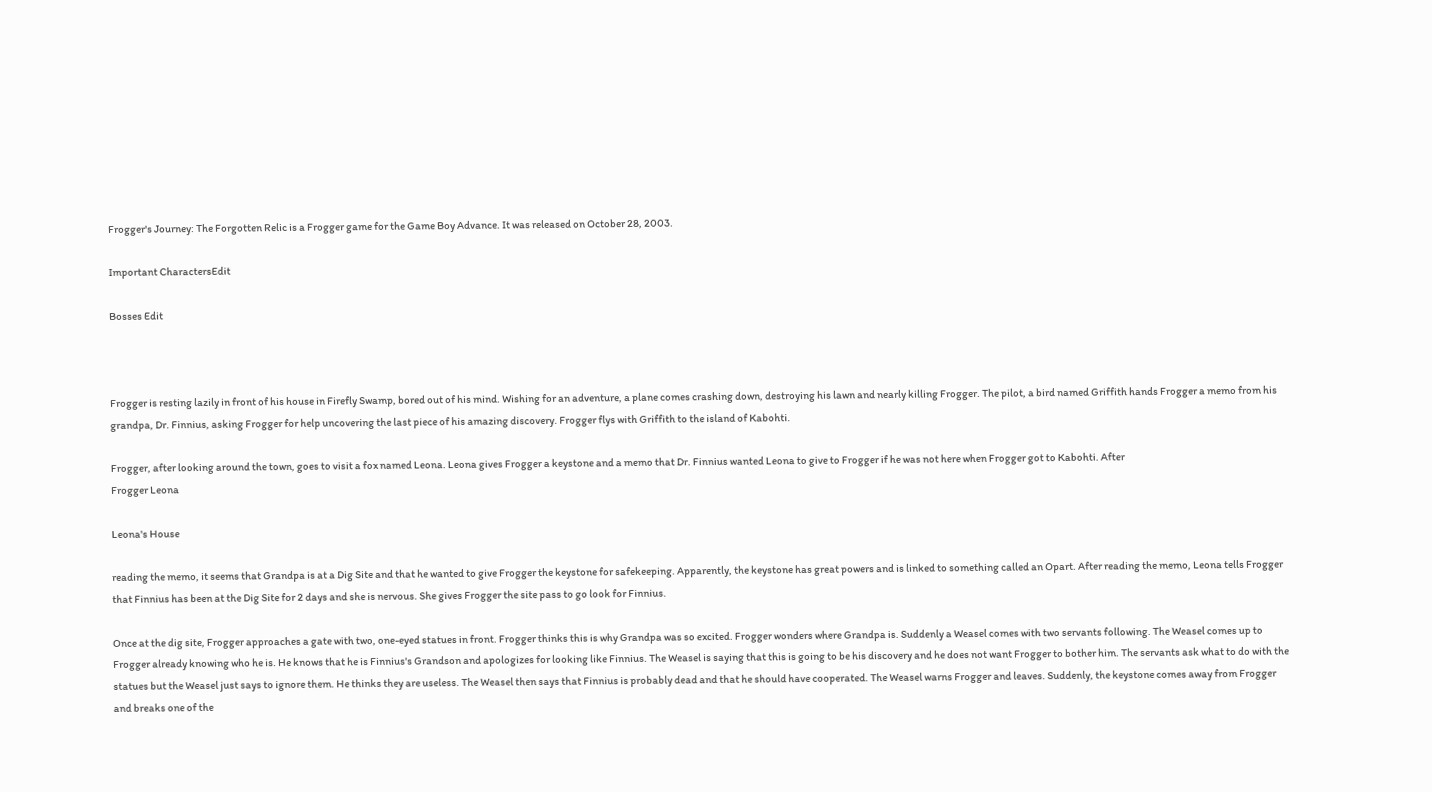Frogger's Journey: The Forgotten Relic is a Frogger game for the Game Boy Advance. It was released on October 28, 2003.

Important CharactersEdit

Bosses Edit



Frogger is resting lazily in front of his house in Firefly Swamp, bored out of his mind. Wishing for an adventure, a plane comes crashing down, destroying his lawn and nearly killing Frogger. The pilot, a bird named Griffith hands Frogger a memo from his grandpa, Dr. Finnius, asking Frogger for help uncovering the last piece of his amazing discovery. Frogger flys with Griffith to the island of Kabohti.

Frogger, after looking around the town, goes to visit a fox named Leona. Leona gives Frogger a keystone and a memo that Dr. Finnius wanted Leona to give to Frogger if he was not here when Frogger got to Kabohti. After
Frogger Leona

Leona's House

reading the memo, it seems that Grandpa is at a Dig Site and that he wanted to give Frogger the keystone for safekeeping. Apparently, the keystone has great powers and is linked to something called an Opart. After reading the memo, Leona tells Frogger that Finnius has been at the Dig Site for 2 days and she is nervous. She gives Frogger the site pass to go look for Finnius.

Once at the dig site, Frogger approaches a gate with two, one-eyed statues in front. Frogger thinks this is why Grandpa was so excited. Frogger wonders where Grandpa is. Suddenly a Weasel comes with two servants following. The Weasel comes up to Frogger already knowing who he is. He knows that he is Finnius's Grandson and apologizes for looking like Finnius. The Weasel is saying that this is going to be his discovery and he does not want Frogger to bother him. The servants ask what to do with the statues but the Weasel just says to ignore them. He thinks they are useless. The Weasel then says that Finnius is probably dead and that he should have cooperated. The Weasel warns Frogger and leaves. Suddenly, the keystone comes away from Frogger and breaks one of the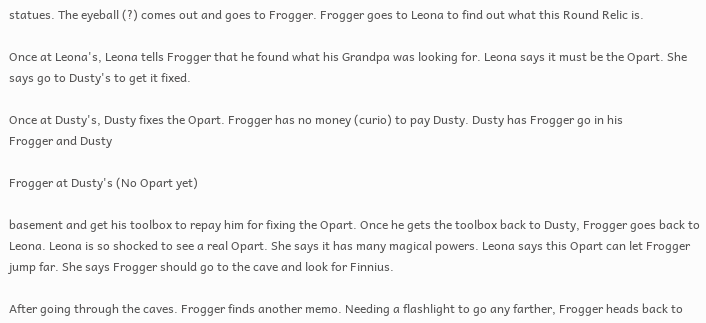statues. The eyeball (?) comes out and goes to Frogger. Frogger goes to Leona to find out what this Round Relic is.

Once at Leona's, Leona tells Frogger that he found what his Grandpa was looking for. Leona says it must be the Opart. She says go to Dusty's to get it fixed.

Once at Dusty's, Dusty fixes the Opart. Frogger has no money (curio) to pay Dusty. Dusty has Frogger go in his
Frogger and Dusty

Frogger at Dusty's (No Opart yet)

basement and get his toolbox to repay him for fixing the Opart. Once he gets the toolbox back to Dusty, Frogger goes back to Leona. Leona is so shocked to see a real Opart. She says it has many magical powers. Leona says this Opart can let Frogger jump far. She says Frogger should go to the cave and look for Finnius.

After going through the caves. Frogger finds another memo. Needing a flashlight to go any farther, Frogger heads back to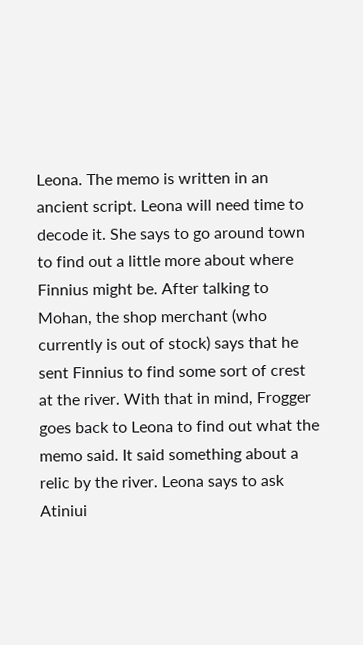Leona. The memo is written in an ancient script. Leona will need time to decode it. She says to go around town to find out a little more about where Finnius might be. After talking to Mohan, the shop merchant (who currently is out of stock) says that he sent Finnius to find some sort of crest at the river. With that in mind, Frogger goes back to Leona to find out what the memo said. It said something about a relic by the river. Leona says to ask Atiniui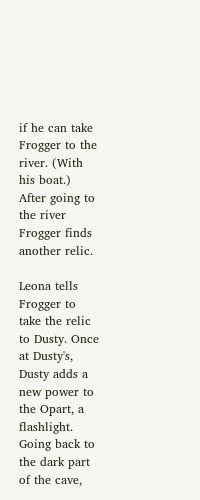if he can take Frogger to the river. (With his boat.) After going to the river Frogger finds another relic.

Leona tells Frogger to take the relic to Dusty. Once at Dusty's, Dusty adds a new power to the Opart, a flashlight. Going back to the dark part of the cave,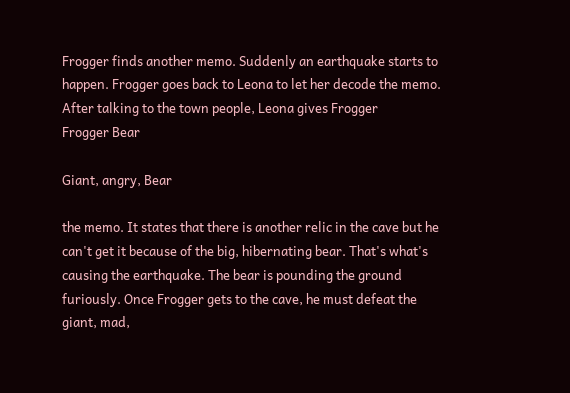Frogger finds another memo. Suddenly an earthquake starts to happen. Frogger goes back to Leona to let her decode the memo. After talking to the town people, Leona gives Frogger
Frogger Bear

Giant, angry, Bear

the memo. It states that there is another relic in the cave but he can't get it because of the big, hibernating bear. That's what's causing the earthquake. The bear is pounding the ground furiously. Once Frogger gets to the cave, he must defeat the giant, mad,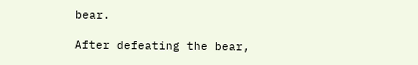bear.

After defeating the bear,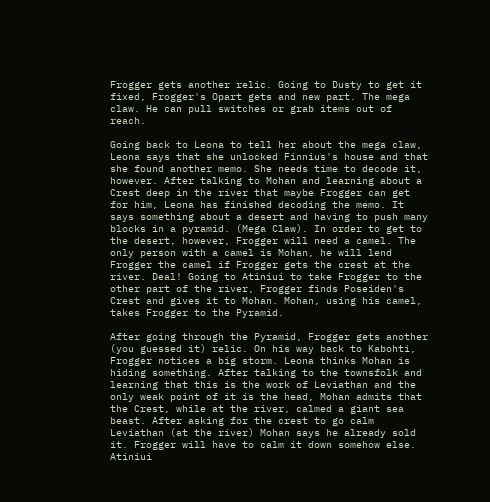Frogger gets another relic. Going to Dusty to get it fixed, Frogger's Opart gets and new part. The mega claw. He can pull switches or grab items out of reach.

Going back to Leona to tell her about the mega claw, Leona says that she unlocked Finnius's house and that she found another memo. She needs time to decode it, however. After talking to Mohan and learning about a Crest deep in the river that maybe Frogger can get for him, Leona has finished decoding the memo. It says something about a desert and having to push many blocks in a pyramid. (Mega Claw). In order to get to the desert, however, Frogger will need a camel. The only person with a camel is Mohan, he will lend Frogger the camel if Frogger gets the crest at the river. Deal! Going to Atiniui to take Frogger to the other part of the river, Frogger finds Poseiden's Crest and gives it to Mohan. Mohan, using his camel, takes Frogger to the Pyramid.

After going through the Pyramid, Frogger gets another (you guessed it) relic. On his way back to Kabohti, Frogger notices a big storm. Leona thinks Mohan is hiding something. After talking to the townsfolk and learning that this is the work of Leviathan and the only weak point of it is the head, Mohan admits that the Crest, while at the river, calmed a giant sea beast. After asking for the crest to go calm Leviathan (at the river) Mohan says he already sold it. Frogger will have to calm it down somehow else. Atiniui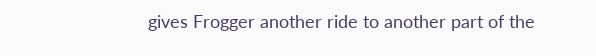gives Frogger another ride to another part of the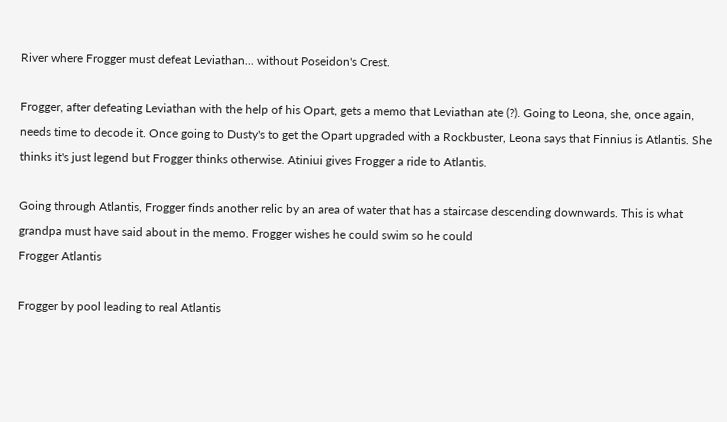River where Frogger must defeat Leviathan... without Poseidon's Crest.

Frogger, after defeating Leviathan with the help of his Opart, gets a memo that Leviathan ate (?). Going to Leona, she, once again, needs time to decode it. Once going to Dusty's to get the Opart upgraded with a Rockbuster, Leona says that Finnius is Atlantis. She thinks it's just legend but Frogger thinks otherwise. Atiniui gives Frogger a ride to Atlantis.

Going through Atlantis, Frogger finds another relic by an area of water that has a staircase descending downwards. This is what grandpa must have said about in the memo. Frogger wishes he could swim so he could
Frogger Atlantis

Frogger by pool leading to real Atlantis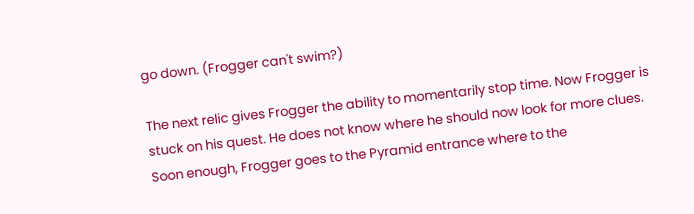go down. (Frogger can't swim?)

The next relic gives Frogger the ability to momentarily stop time. Now Frogger is stuck on his quest. He does not know where he should now look for more clues. Soon enough, Frogger goes to the Pyramid entrance where to the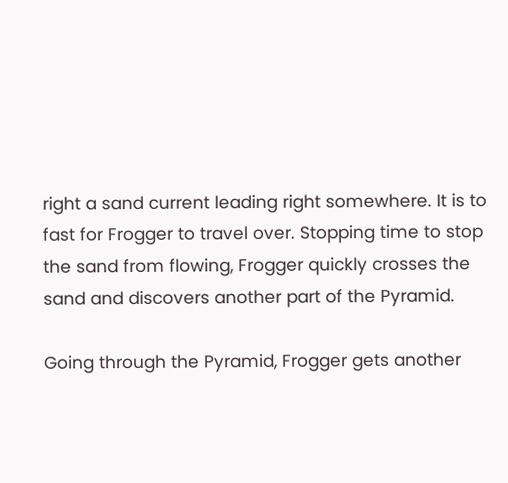right a sand current leading right somewhere. It is to fast for Frogger to travel over. Stopping time to stop the sand from flowing, Frogger quickly crosses the sand and discovers another part of the Pyramid.

Going through the Pyramid, Frogger gets another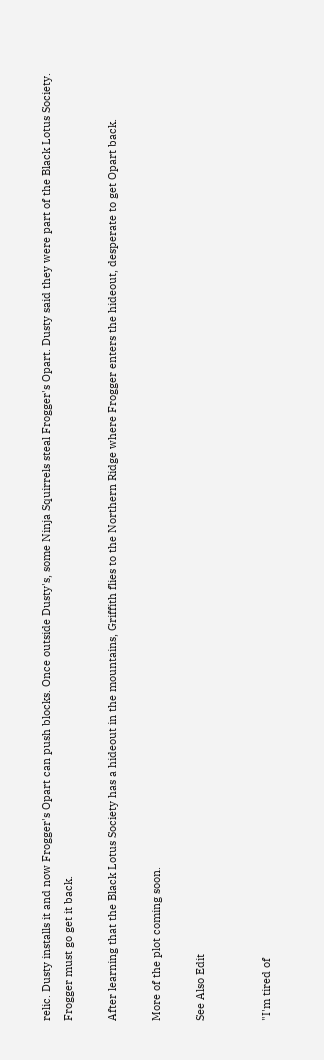relic. Dusty installs it and now Frogger's Opart can push blocks. Once outside Dusty's, some Ninja Squirrels steal Frogger's Opart. Dusty said they were part of the Black Lotus Society. Frogger must go get it back.

After learning that the Black Lotus Society has a hideout in the mountains, Griffith flies to the Northern Ridge where Frogger enters the hideout, desperate to get Opart back.

More of the plot coming soon.

See Also Edit


"I'm tired of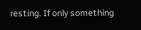resting. If only something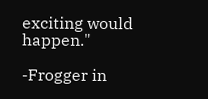exciting would happen."

-Frogger in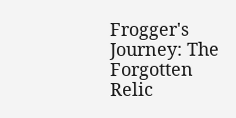Frogger's Journey: The Forgotten Relic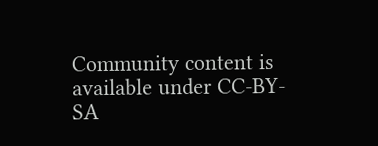Community content is available under CC-BY-SA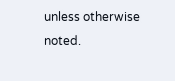unless otherwise noted.